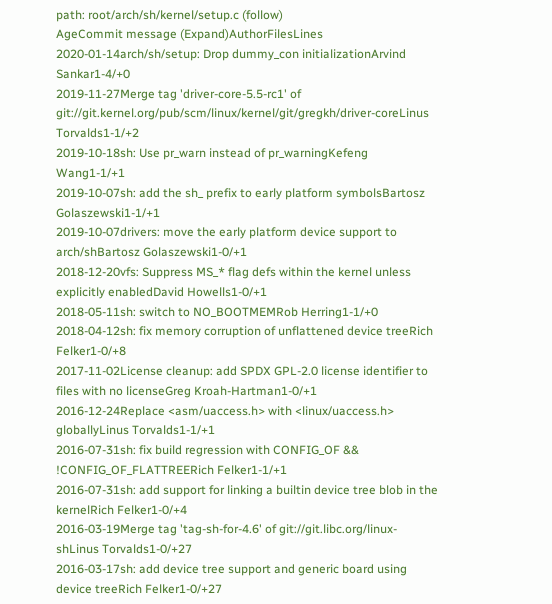path: root/arch/sh/kernel/setup.c (follow)
AgeCommit message (Expand)AuthorFilesLines
2020-01-14arch/sh/setup: Drop dummy_con initializationArvind Sankar1-4/+0
2019-11-27Merge tag 'driver-core-5.5-rc1' of git://git.kernel.org/pub/scm/linux/kernel/git/gregkh/driver-coreLinus Torvalds1-1/+2
2019-10-18sh: Use pr_warn instead of pr_warningKefeng Wang1-1/+1
2019-10-07sh: add the sh_ prefix to early platform symbolsBartosz Golaszewski1-1/+1
2019-10-07drivers: move the early platform device support to arch/shBartosz Golaszewski1-0/+1
2018-12-20vfs: Suppress MS_* flag defs within the kernel unless explicitly enabledDavid Howells1-0/+1
2018-05-11sh: switch to NO_BOOTMEMRob Herring1-1/+0
2018-04-12sh: fix memory corruption of unflattened device treeRich Felker1-0/+8
2017-11-02License cleanup: add SPDX GPL-2.0 license identifier to files with no licenseGreg Kroah-Hartman1-0/+1
2016-12-24Replace <asm/uaccess.h> with <linux/uaccess.h> globallyLinus Torvalds1-1/+1
2016-07-31sh: fix build regression with CONFIG_OF && !CONFIG_OF_FLATTREERich Felker1-1/+1
2016-07-31sh: add support for linking a builtin device tree blob in the kernelRich Felker1-0/+4
2016-03-19Merge tag 'tag-sh-for-4.6' of git://git.libc.org/linux-shLinus Torvalds1-0/+27
2016-03-17sh: add device tree support and generic board using device treeRich Felker1-0/+27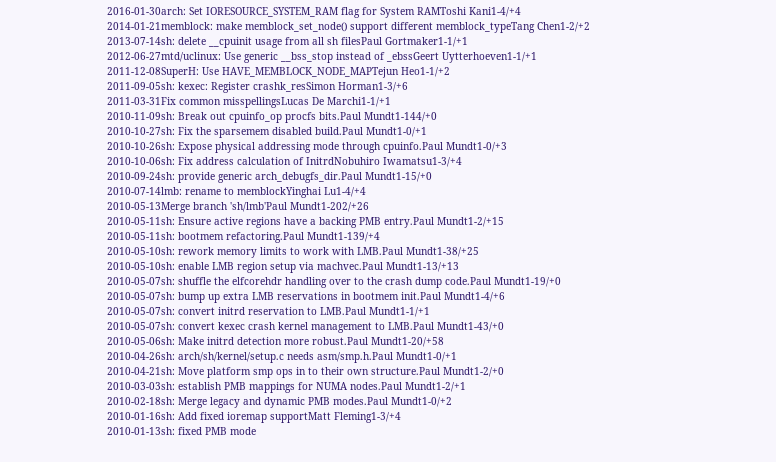2016-01-30arch: Set IORESOURCE_SYSTEM_RAM flag for System RAMToshi Kani1-4/+4
2014-01-21memblock: make memblock_set_node() support different memblock_typeTang Chen1-2/+2
2013-07-14sh: delete __cpuinit usage from all sh filesPaul Gortmaker1-1/+1
2012-06-27mtd/uclinux: Use generic __bss_stop instead of _ebssGeert Uytterhoeven1-1/+1
2011-12-08SuperH: Use HAVE_MEMBLOCK_NODE_MAPTejun Heo1-1/+2
2011-09-05sh: kexec: Register crashk_resSimon Horman1-3/+6
2011-03-31Fix common misspellingsLucas De Marchi1-1/+1
2010-11-09sh: Break out cpuinfo_op procfs bits.Paul Mundt1-144/+0
2010-10-27sh: Fix the sparsemem disabled build.Paul Mundt1-0/+1
2010-10-26sh: Expose physical addressing mode through cpuinfo.Paul Mundt1-0/+3
2010-10-06sh: Fix address calculation of InitrdNobuhiro Iwamatsu1-3/+4
2010-09-24sh: provide generic arch_debugfs_dir.Paul Mundt1-15/+0
2010-07-14lmb: rename to memblockYinghai Lu1-4/+4
2010-05-13Merge branch 'sh/lmb'Paul Mundt1-202/+26
2010-05-11sh: Ensure active regions have a backing PMB entry.Paul Mundt1-2/+15
2010-05-11sh: bootmem refactoring.Paul Mundt1-139/+4
2010-05-10sh: rework memory limits to work with LMB.Paul Mundt1-38/+25
2010-05-10sh: enable LMB region setup via machvec.Paul Mundt1-13/+13
2010-05-07sh: shuffle the elfcorehdr handling over to the crash dump code.Paul Mundt1-19/+0
2010-05-07sh: bump up extra LMB reservations in bootmem init.Paul Mundt1-4/+6
2010-05-07sh: convert initrd reservation to LMB.Paul Mundt1-1/+1
2010-05-07sh: convert kexec crash kernel management to LMB.Paul Mundt1-43/+0
2010-05-06sh: Make initrd detection more robust.Paul Mundt1-20/+58
2010-04-26sh: arch/sh/kernel/setup.c needs asm/smp.h.Paul Mundt1-0/+1
2010-04-21sh: Move platform smp ops in to their own structure.Paul Mundt1-2/+0
2010-03-03sh: establish PMB mappings for NUMA nodes.Paul Mundt1-2/+1
2010-02-18sh: Merge legacy and dynamic PMB modes.Paul Mundt1-0/+2
2010-01-16sh: Add fixed ioremap supportMatt Fleming1-3/+4
2010-01-13sh: fixed PMB mode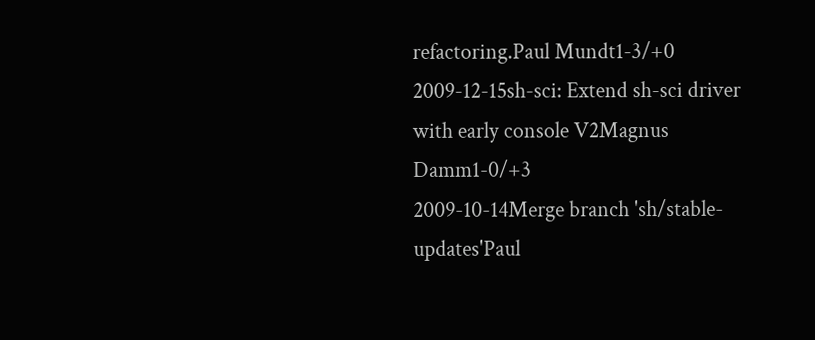refactoring.Paul Mundt1-3/+0
2009-12-15sh-sci: Extend sh-sci driver with early console V2Magnus Damm1-0/+3
2009-10-14Merge branch 'sh/stable-updates'Paul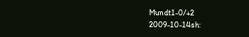Mundt1-0/+2
2009-10-14sh: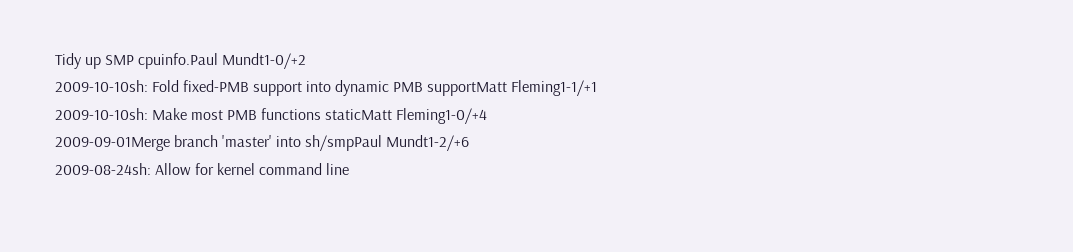Tidy up SMP cpuinfo.Paul Mundt1-0/+2
2009-10-10sh: Fold fixed-PMB support into dynamic PMB supportMatt Fleming1-1/+1
2009-10-10sh: Make most PMB functions staticMatt Fleming1-0/+4
2009-09-01Merge branch 'master' into sh/smpPaul Mundt1-2/+6
2009-08-24sh: Allow for kernel command line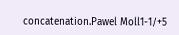concatenation.Pawel Moll1-1/+5